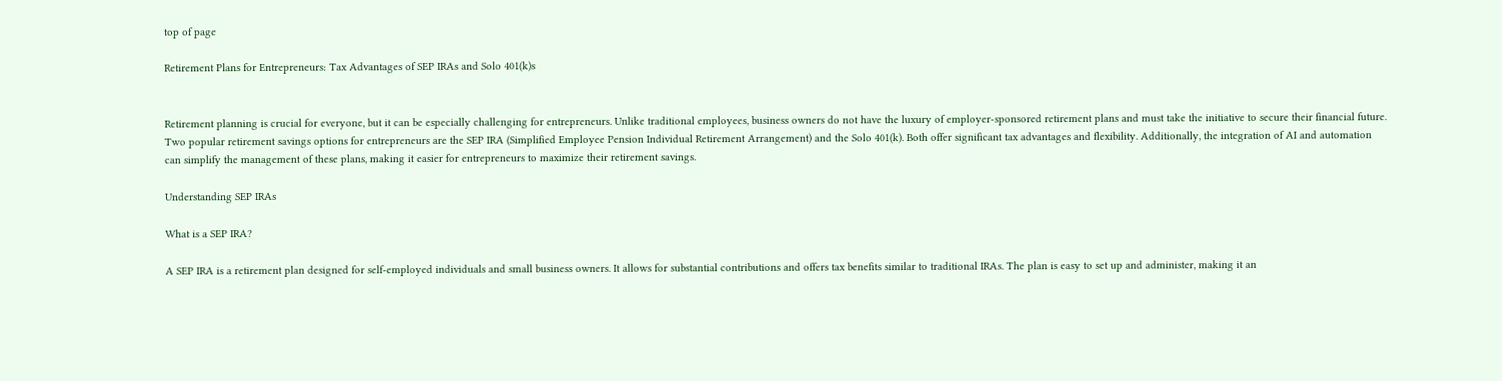top of page

Retirement Plans for Entrepreneurs: Tax Advantages of SEP IRAs and Solo 401(k)s


Retirement planning is crucial for everyone, but it can be especially challenging for entrepreneurs. Unlike traditional employees, business owners do not have the luxury of employer-sponsored retirement plans and must take the initiative to secure their financial future. Two popular retirement savings options for entrepreneurs are the SEP IRA (Simplified Employee Pension Individual Retirement Arrangement) and the Solo 401(k). Both offer significant tax advantages and flexibility. Additionally, the integration of AI and automation can simplify the management of these plans, making it easier for entrepreneurs to maximize their retirement savings.

Understanding SEP IRAs

What is a SEP IRA?

A SEP IRA is a retirement plan designed for self-employed individuals and small business owners. It allows for substantial contributions and offers tax benefits similar to traditional IRAs. The plan is easy to set up and administer, making it an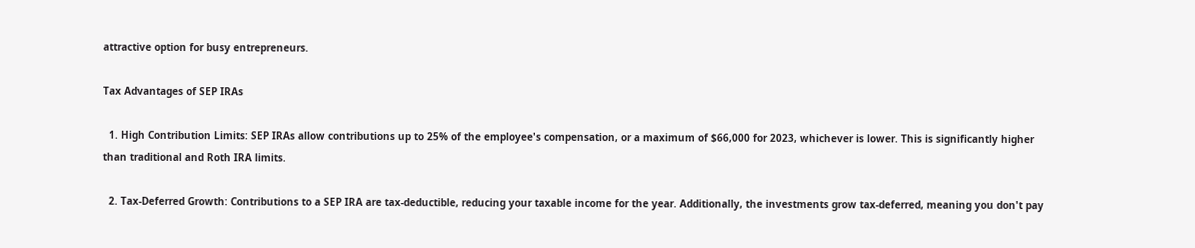attractive option for busy entrepreneurs.

Tax Advantages of SEP IRAs

  1. High Contribution Limits: SEP IRAs allow contributions up to 25% of the employee's compensation, or a maximum of $66,000 for 2023, whichever is lower. This is significantly higher than traditional and Roth IRA limits.

  2. Tax-Deferred Growth: Contributions to a SEP IRA are tax-deductible, reducing your taxable income for the year. Additionally, the investments grow tax-deferred, meaning you don't pay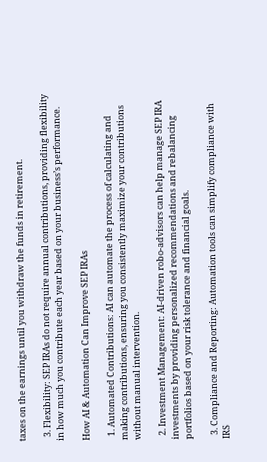taxes on the earnings until you withdraw the funds in retirement.

  3. Flexibility: SEP IRAs do not require annual contributions, providing flexibility in how much you contribute each year based on your business’s performance.

How AI & Automation Can Improve SEP IRAs

  1. Automated Contributions: AI can automate the process of calculating and making contributions, ensuring you consistently maximize your contributions without manual intervention.

  2. Investment Management: AI-driven robo-advisors can help manage SEP IRA investments by providing personalized recommendations and rebalancing portfolios based on your risk tolerance and financial goals.

  3. Compliance and Reporting: Automation tools can simplify compliance with IRS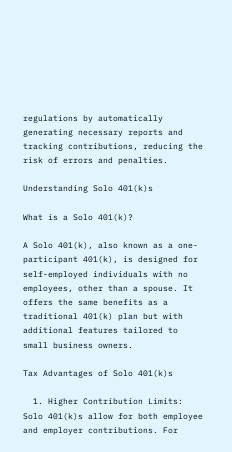regulations by automatically generating necessary reports and tracking contributions, reducing the risk of errors and penalties.

Understanding Solo 401(k)s

What is a Solo 401(k)?

A Solo 401(k), also known as a one-participant 401(k), is designed for self-employed individuals with no employees, other than a spouse. It offers the same benefits as a traditional 401(k) plan but with additional features tailored to small business owners.

Tax Advantages of Solo 401(k)s

  1. Higher Contribution Limits: Solo 401(k)s allow for both employee and employer contributions. For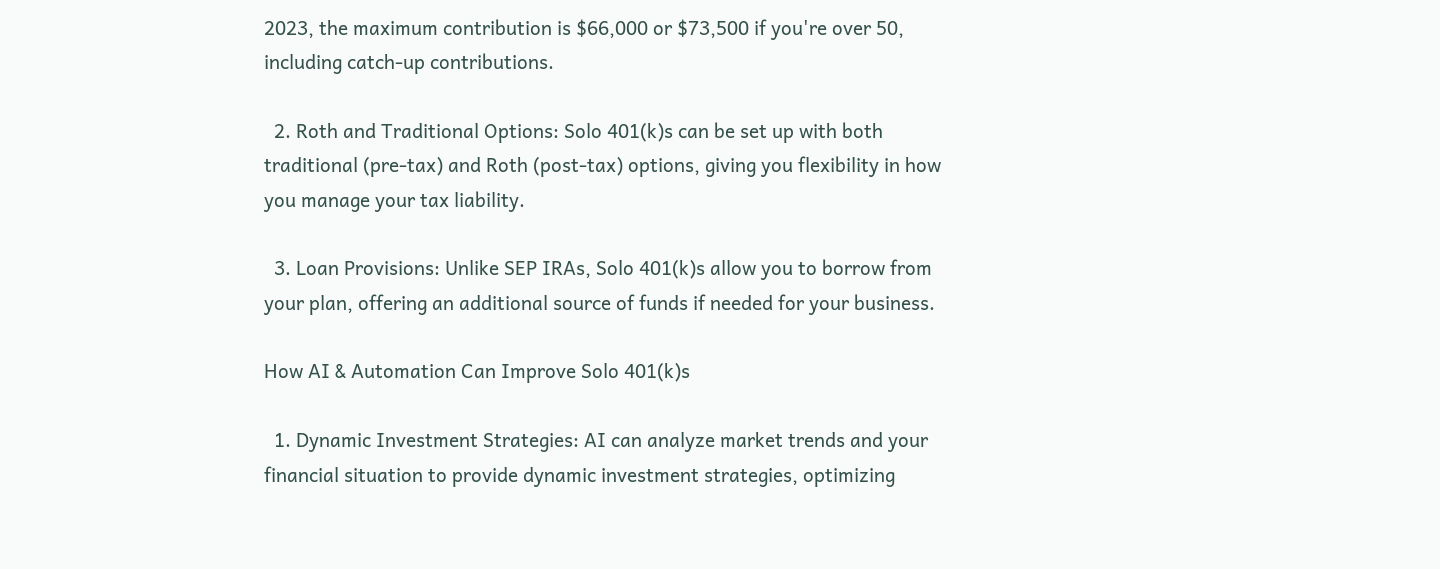2023, the maximum contribution is $66,000 or $73,500 if you're over 50, including catch-up contributions.

  2. Roth and Traditional Options: Solo 401(k)s can be set up with both traditional (pre-tax) and Roth (post-tax) options, giving you flexibility in how you manage your tax liability.

  3. Loan Provisions: Unlike SEP IRAs, Solo 401(k)s allow you to borrow from your plan, offering an additional source of funds if needed for your business.

How AI & Automation Can Improve Solo 401(k)s

  1. Dynamic Investment Strategies: AI can analyze market trends and your financial situation to provide dynamic investment strategies, optimizing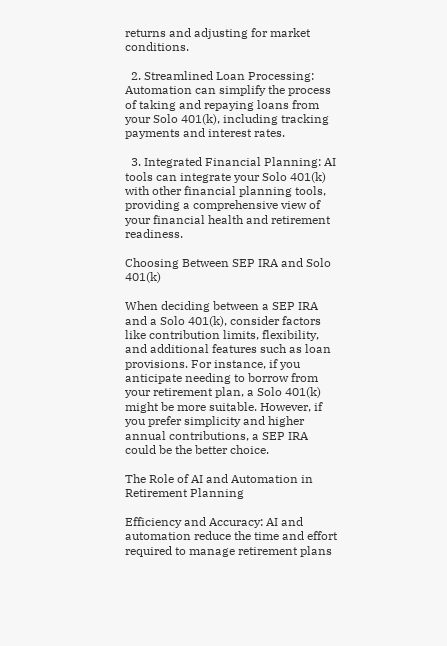returns and adjusting for market conditions.

  2. Streamlined Loan Processing: Automation can simplify the process of taking and repaying loans from your Solo 401(k), including tracking payments and interest rates.

  3. Integrated Financial Planning: AI tools can integrate your Solo 401(k) with other financial planning tools, providing a comprehensive view of your financial health and retirement readiness.

Choosing Between SEP IRA and Solo 401(k)

When deciding between a SEP IRA and a Solo 401(k), consider factors like contribution limits, flexibility, and additional features such as loan provisions. For instance, if you anticipate needing to borrow from your retirement plan, a Solo 401(k) might be more suitable. However, if you prefer simplicity and higher annual contributions, a SEP IRA could be the better choice.

The Role of AI and Automation in Retirement Planning

Efficiency and Accuracy: AI and automation reduce the time and effort required to manage retirement plans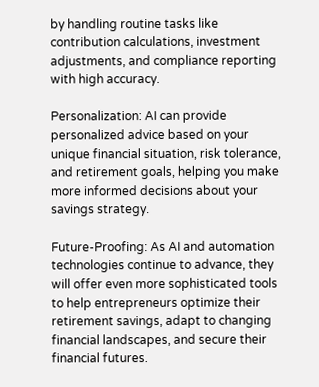by handling routine tasks like contribution calculations, investment adjustments, and compliance reporting with high accuracy.

Personalization: AI can provide personalized advice based on your unique financial situation, risk tolerance, and retirement goals, helping you make more informed decisions about your savings strategy.

Future-Proofing: As AI and automation technologies continue to advance, they will offer even more sophisticated tools to help entrepreneurs optimize their retirement savings, adapt to changing financial landscapes, and secure their financial futures.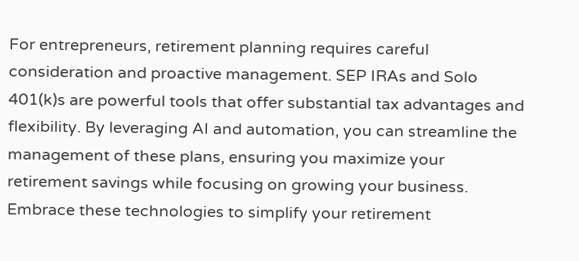For entrepreneurs, retirement planning requires careful consideration and proactive management. SEP IRAs and Solo 401(k)s are powerful tools that offer substantial tax advantages and flexibility. By leveraging AI and automation, you can streamline the management of these plans, ensuring you maximize your retirement savings while focusing on growing your business. Embrace these technologies to simplify your retirement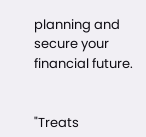planning and secure your financial future.


"Treats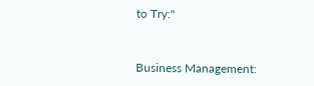to Try:"


Business Management: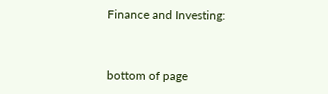Finance and Investing:


bottom of page